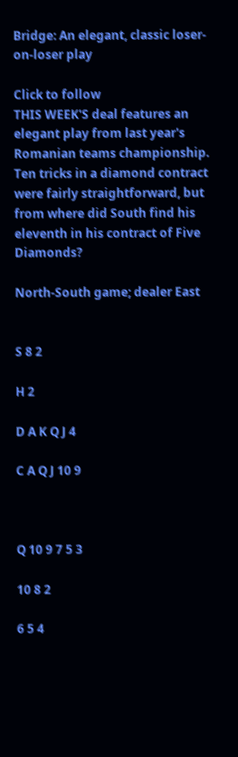Bridge: An elegant, classic loser-on-loser play

Click to follow
THIS WEEK'S deal features an elegant play from last year's Romanian teams championship. Ten tricks in a diamond contract were fairly straightforward, but from where did South find his eleventh in his contract of Five Diamonds?

North-South game; dealer East


S 8 2

H 2

D A K Q J 4

C A Q J 10 9



Q 10 9 7 5 3

10 8 2

6 5 4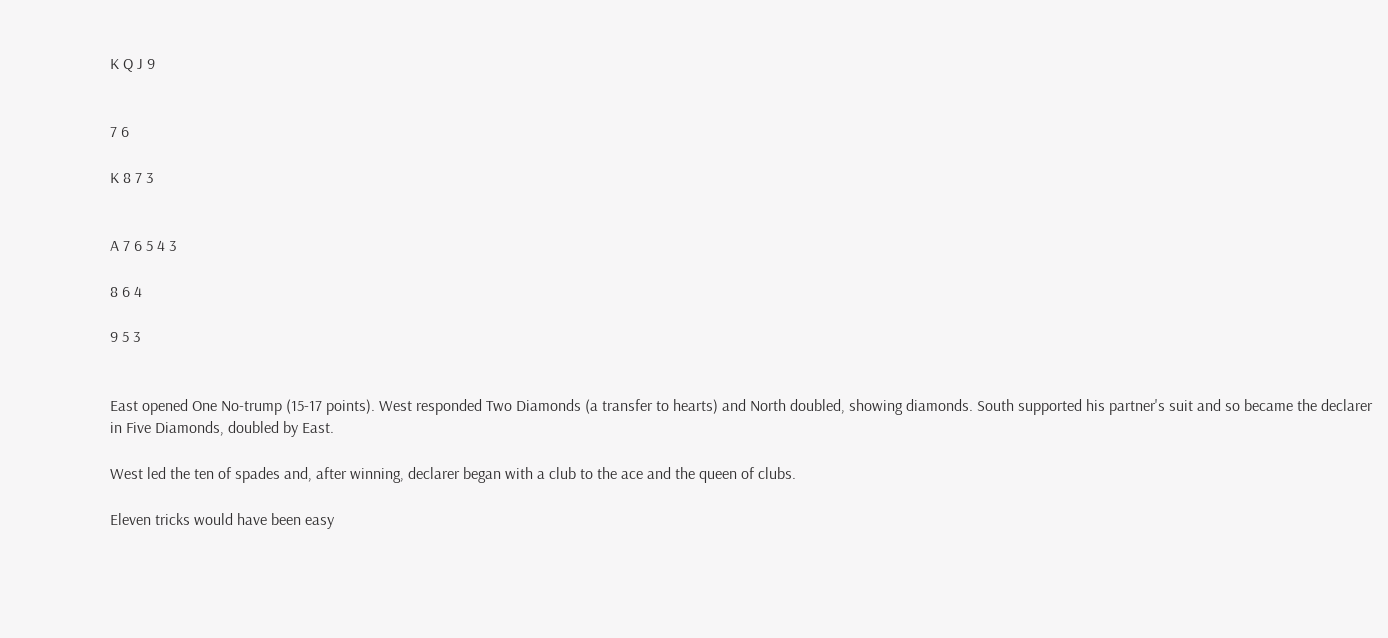K Q J 9


7 6

K 8 7 3


A 7 6 5 4 3

8 6 4

9 5 3


East opened One No-trump (15-17 points). West responded Two Diamonds (a transfer to hearts) and North doubled, showing diamonds. South supported his partner's suit and so became the declarer in Five Diamonds, doubled by East.

West led the ten of spades and, after winning, declarer began with a club to the ace and the queen of clubs.

Eleven tricks would have been easy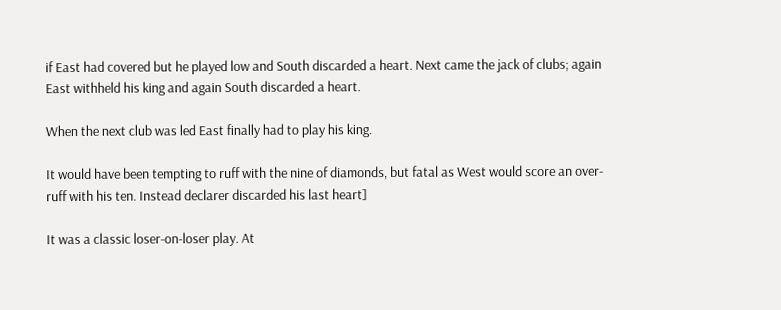if East had covered but he played low and South discarded a heart. Next came the jack of clubs; again East withheld his king and again South discarded a heart.

When the next club was led East finally had to play his king.

It would have been tempting to ruff with the nine of diamonds, but fatal as West would score an over-ruff with his ten. Instead declarer discarded his last heart]

It was a classic loser-on-loser play. At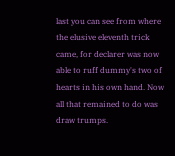last you can see from where the elusive eleventh trick came, for declarer was now able to ruff dummy's two of hearts in his own hand. Now all that remained to do was draw trumps.